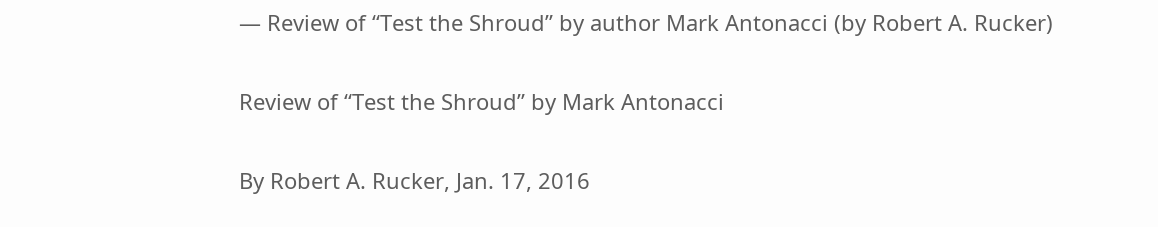— Review of “Test the Shroud” by author Mark Antonacci (by Robert A. Rucker)

Review of “Test the Shroud” by Mark Antonacci

By Robert A. Rucker, Jan. 17, 2016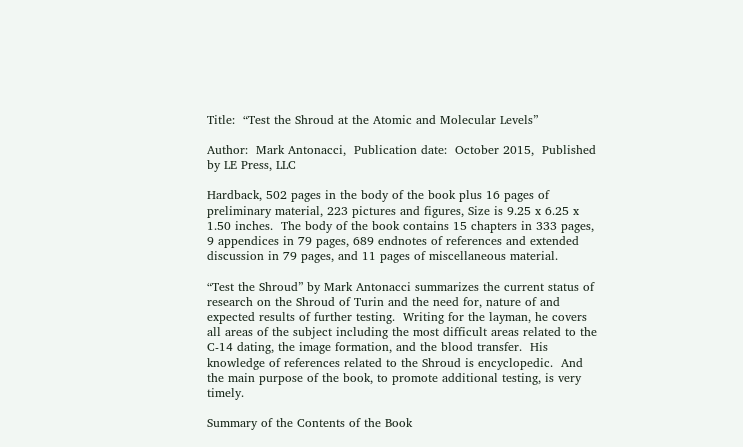Title:  “Test the Shroud at the Atomic and Molecular Levels”

Author:  Mark Antonacci,  Publication date:  October 2015,  Published by LE Press, LLC

Hardback, 502 pages in the body of the book plus 16 pages of preliminary material, 223 pictures and figures, Size is 9.25 x 6.25 x 1.50 inches.  The body of the book contains 15 chapters in 333 pages, 9 appendices in 79 pages, 689 endnotes of references and extended discussion in 79 pages, and 11 pages of miscellaneous material.

“Test the Shroud” by Mark Antonacci summarizes the current status of research on the Shroud of Turin and the need for, nature of and expected results of further testing.  Writing for the layman, he covers all areas of the subject including the most difficult areas related to the C-14 dating, the image formation, and the blood transfer.  His knowledge of references related to the Shroud is encyclopedic.  And the main purpose of the book, to promote additional testing, is very timely.

Summary of the Contents of the Book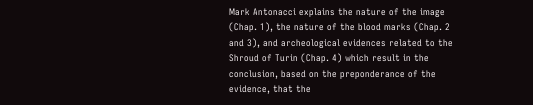Mark Antonacci explains the nature of the image (Chap. 1), the nature of the blood marks (Chap. 2 and 3), and archeological evidences related to the Shroud of Turin (Chap. 4) which result in the conclusion, based on the preponderance of the evidence, that the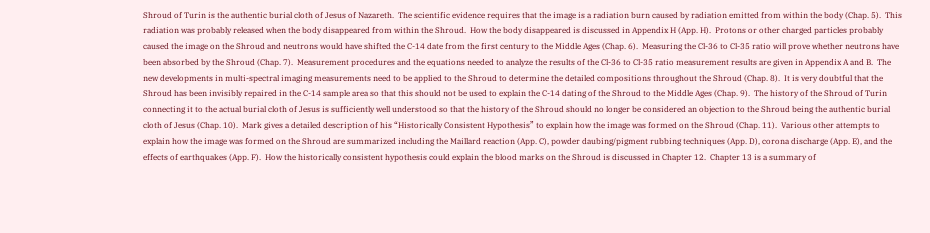Shroud of Turin is the authentic burial cloth of Jesus of Nazareth.  The scientific evidence requires that the image is a radiation burn caused by radiation emitted from within the body (Chap. 5).  This radiation was probably released when the body disappeared from within the Shroud.  How the body disappeared is discussed in Appendix H (App. H).  Protons or other charged particles probably caused the image on the Shroud and neutrons would have shifted the C-14 date from the first century to the Middle Ages (Chap. 6).  Measuring the Cl-36 to Cl-35 ratio will prove whether neutrons have been absorbed by the Shroud (Chap. 7).  Measurement procedures and the equations needed to analyze the results of the Cl-36 to Cl-35 ratio measurement results are given in Appendix A and B.  The new developments in multi-spectral imaging measurements need to be applied to the Shroud to determine the detailed compositions throughout the Shroud (Chap. 8).  It is very doubtful that the Shroud has been invisibly repaired in the C-14 sample area so that this should not be used to explain the C-14 dating of the Shroud to the Middle Ages (Chap. 9).  The history of the Shroud of Turin connecting it to the actual burial cloth of Jesus is sufficiently well understood so that the history of the Shroud should no longer be considered an objection to the Shroud being the authentic burial cloth of Jesus (Chap. 10).  Mark gives a detailed description of his “Historically Consistent Hypothesis” to explain how the image was formed on the Shroud (Chap. 11).  Various other attempts to explain how the image was formed on the Shroud are summarized including the Maillard reaction (App. C), powder daubing/pigment rubbing techniques (App. D), corona discharge (App. E), and the effects of earthquakes (App. F).  How the historically consistent hypothesis could explain the blood marks on the Shroud is discussed in Chapter 12.  Chapter 13 is a summary of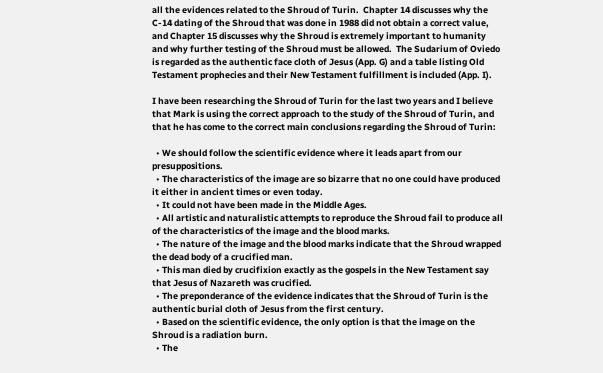all the evidences related to the Shroud of Turin.  Chapter 14 discusses why the C-14 dating of the Shroud that was done in 1988 did not obtain a correct value, and Chapter 15 discusses why the Shroud is extremely important to humanity and why further testing of the Shroud must be allowed.  The Sudarium of Oviedo is regarded as the authentic face cloth of Jesus (App. G) and a table listing Old Testament prophecies and their New Testament fulfillment is included (App. I).

I have been researching the Shroud of Turin for the last two years and I believe that Mark is using the correct approach to the study of the Shroud of Turin, and that he has come to the correct main conclusions regarding the Shroud of Turin:

  • We should follow the scientific evidence where it leads apart from our presuppositions.
  • The characteristics of the image are so bizarre that no one could have produced it either in ancient times or even today.
  • It could not have been made in the Middle Ages.
  • All artistic and naturalistic attempts to reproduce the Shroud fail to produce all of the characteristics of the image and the blood marks.
  • The nature of the image and the blood marks indicate that the Shroud wrapped the dead body of a crucified man.
  • This man died by crucifixion exactly as the gospels in the New Testament say that Jesus of Nazareth was crucified.
  • The preponderance of the evidence indicates that the Shroud of Turin is the authentic burial cloth of Jesus from the first century.
  • Based on the scientific evidence, the only option is that the image on the Shroud is a radiation burn.
  • The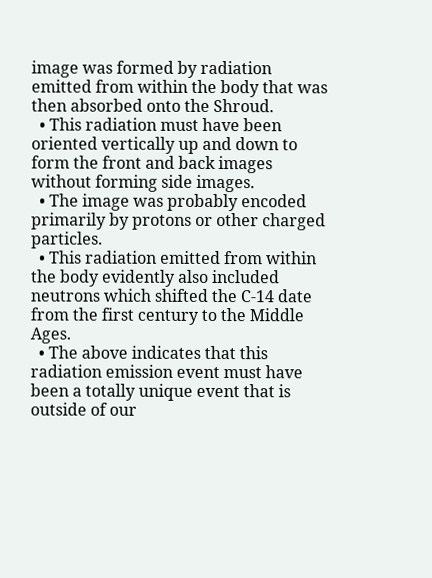image was formed by radiation emitted from within the body that was then absorbed onto the Shroud.
  • This radiation must have been oriented vertically up and down to form the front and back images without forming side images.
  • The image was probably encoded primarily by protons or other charged particles.
  • This radiation emitted from within the body evidently also included neutrons which shifted the C-14 date from the first century to the Middle Ages.
  • The above indicates that this radiation emission event must have been a totally unique event that is outside of our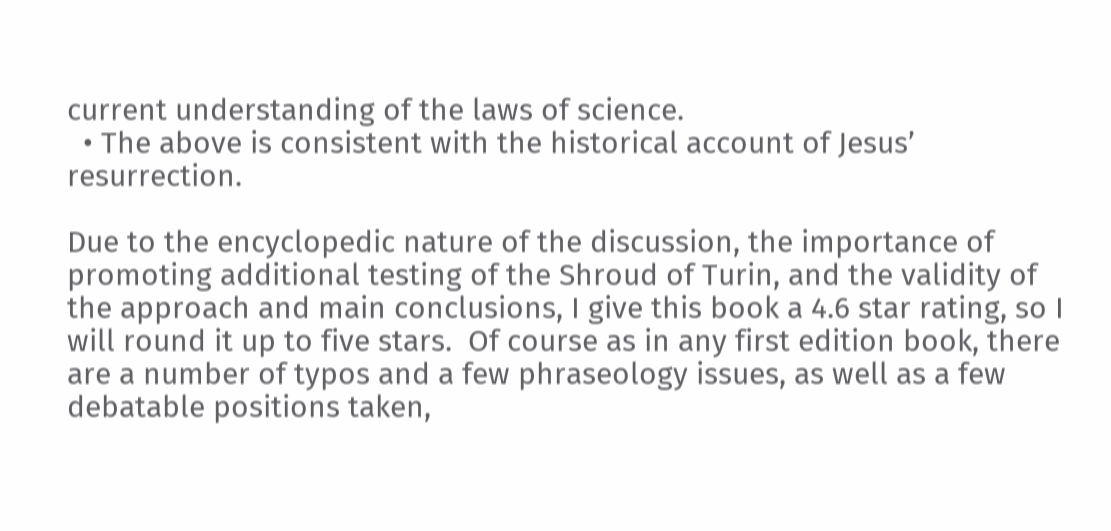current understanding of the laws of science.
  • The above is consistent with the historical account of Jesus’ resurrection.

Due to the encyclopedic nature of the discussion, the importance of promoting additional testing of the Shroud of Turin, and the validity of the approach and main conclusions, I give this book a 4.6 star rating, so I will round it up to five stars.  Of course as in any first edition book, there are a number of typos and a few phraseology issues, as well as a few debatable positions taken,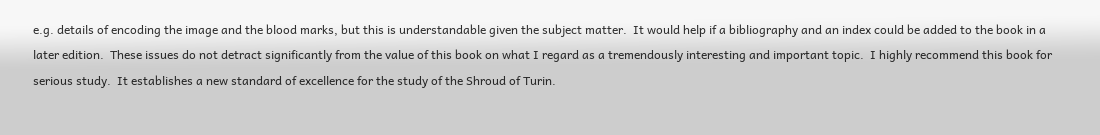e.g. details of encoding the image and the blood marks, but this is understandable given the subject matter.  It would help if a bibliography and an index could be added to the book in a later edition.  These issues do not detract significantly from the value of this book on what I regard as a tremendously interesting and important topic.  I highly recommend this book for serious study.  It establishes a new standard of excellence for the study of the Shroud of Turin.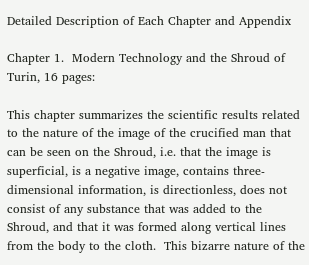Detailed Description of Each Chapter and Appendix

Chapter 1.  Modern Technology and the Shroud of Turin, 16 pages:

This chapter summarizes the scientific results related to the nature of the image of the crucified man that can be seen on the Shroud, i.e. that the image is superficial, is a negative image, contains three-dimensional information, is directionless, does not consist of any substance that was added to the Shroud, and that it was formed along vertical lines from the body to the cloth.  This bizarre nature of the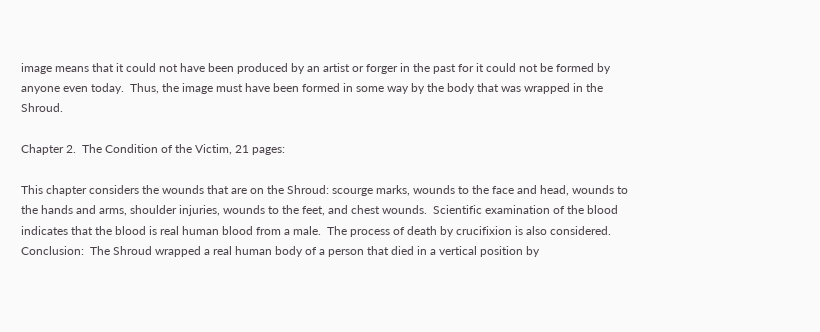image means that it could not have been produced by an artist or forger in the past for it could not be formed by anyone even today.  Thus, the image must have been formed in some way by the body that was wrapped in the Shroud.

Chapter 2.  The Condition of the Victim, 21 pages:

This chapter considers the wounds that are on the Shroud: scourge marks, wounds to the face and head, wounds to the hands and arms, shoulder injuries, wounds to the feet, and chest wounds.  Scientific examination of the blood indicates that the blood is real human blood from a male.  The process of death by crucifixion is also considered.  Conclusion:  The Shroud wrapped a real human body of a person that died in a vertical position by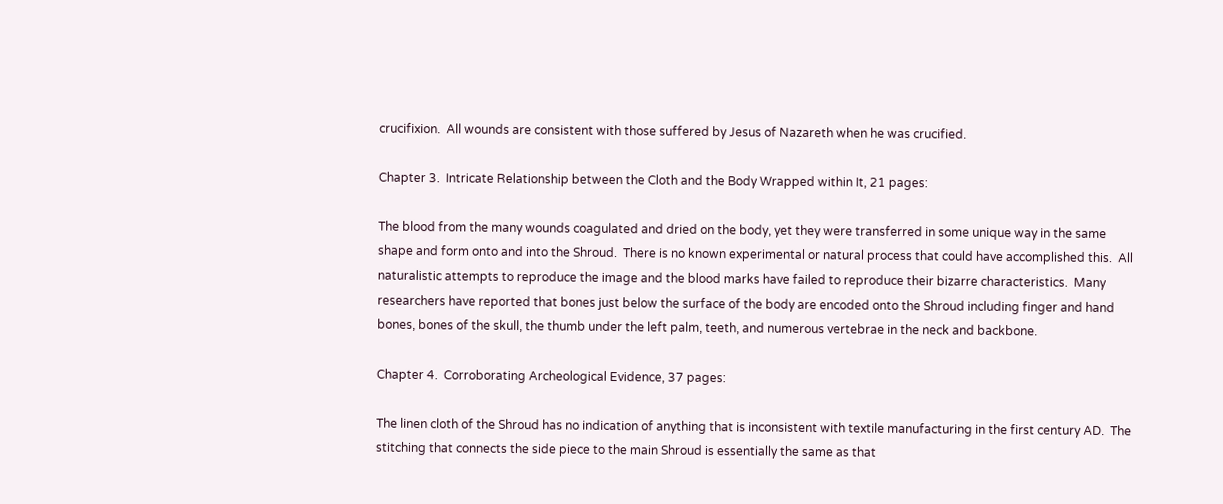crucifixion.  All wounds are consistent with those suffered by Jesus of Nazareth when he was crucified.

Chapter 3.  Intricate Relationship between the Cloth and the Body Wrapped within It, 21 pages:

The blood from the many wounds coagulated and dried on the body, yet they were transferred in some unique way in the same shape and form onto and into the Shroud.  There is no known experimental or natural process that could have accomplished this.  All naturalistic attempts to reproduce the image and the blood marks have failed to reproduce their bizarre characteristics.  Many researchers have reported that bones just below the surface of the body are encoded onto the Shroud including finger and hand bones, bones of the skull, the thumb under the left palm, teeth, and numerous vertebrae in the neck and backbone.

Chapter 4.  Corroborating Archeological Evidence, 37 pages:

The linen cloth of the Shroud has no indication of anything that is inconsistent with textile manufacturing in the first century AD.  The stitching that connects the side piece to the main Shroud is essentially the same as that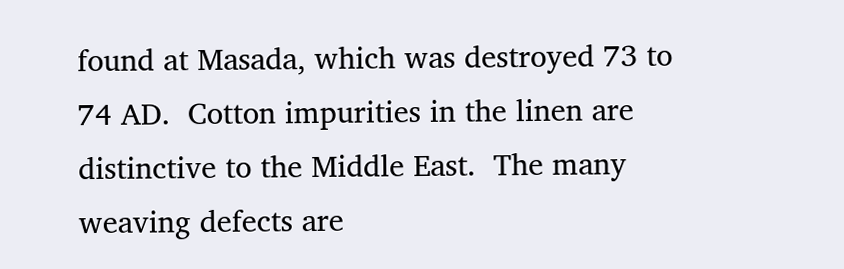found at Masada, which was destroyed 73 to 74 AD.  Cotton impurities in the linen are distinctive to the Middle East.  The many weaving defects are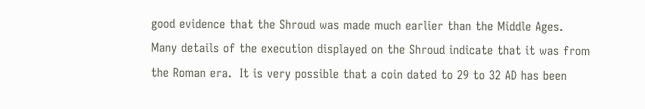good evidence that the Shroud was made much earlier than the Middle Ages.  Many details of the execution displayed on the Shroud indicate that it was from the Roman era.  It is very possible that a coin dated to 29 to 32 AD has been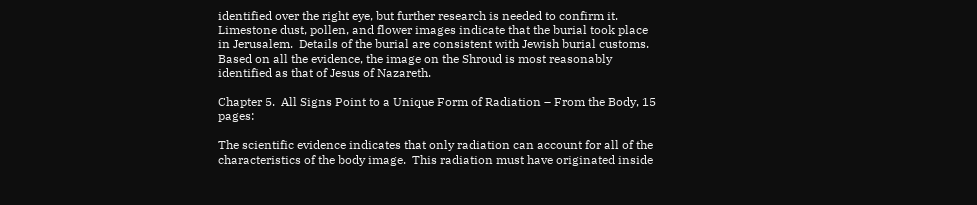identified over the right eye, but further research is needed to confirm it.  Limestone dust, pollen, and flower images indicate that the burial took place in Jerusalem.  Details of the burial are consistent with Jewish burial customs.  Based on all the evidence, the image on the Shroud is most reasonably identified as that of Jesus of Nazareth.

Chapter 5.  All Signs Point to a Unique Form of Radiation – From the Body, 15 pages:

The scientific evidence indicates that only radiation can account for all of the characteristics of the body image.  This radiation must have originated inside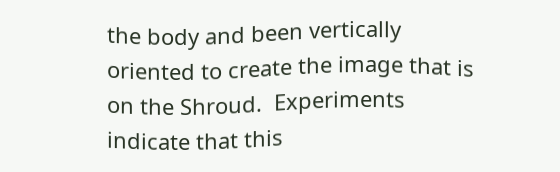the body and been vertically oriented to create the image that is on the Shroud.  Experiments indicate that this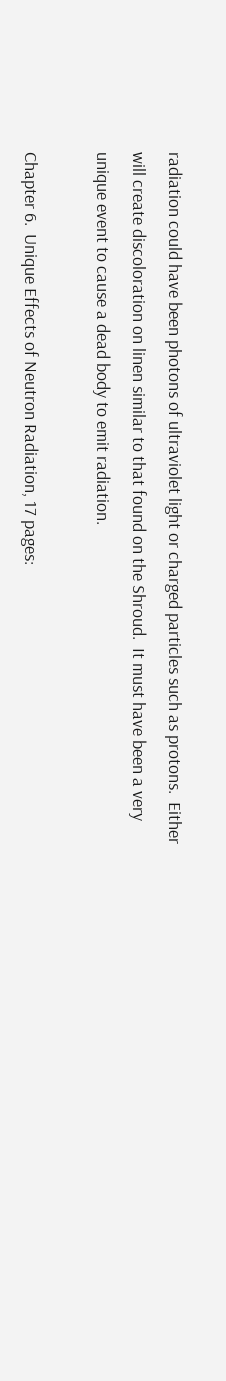radiation could have been photons of ultraviolet light or charged particles such as protons.  Either will create discoloration on linen similar to that found on the Shroud.  It must have been a very unique event to cause a dead body to emit radiation.

Chapter 6.  Unique Effects of Neutron Radiation, 17 pages: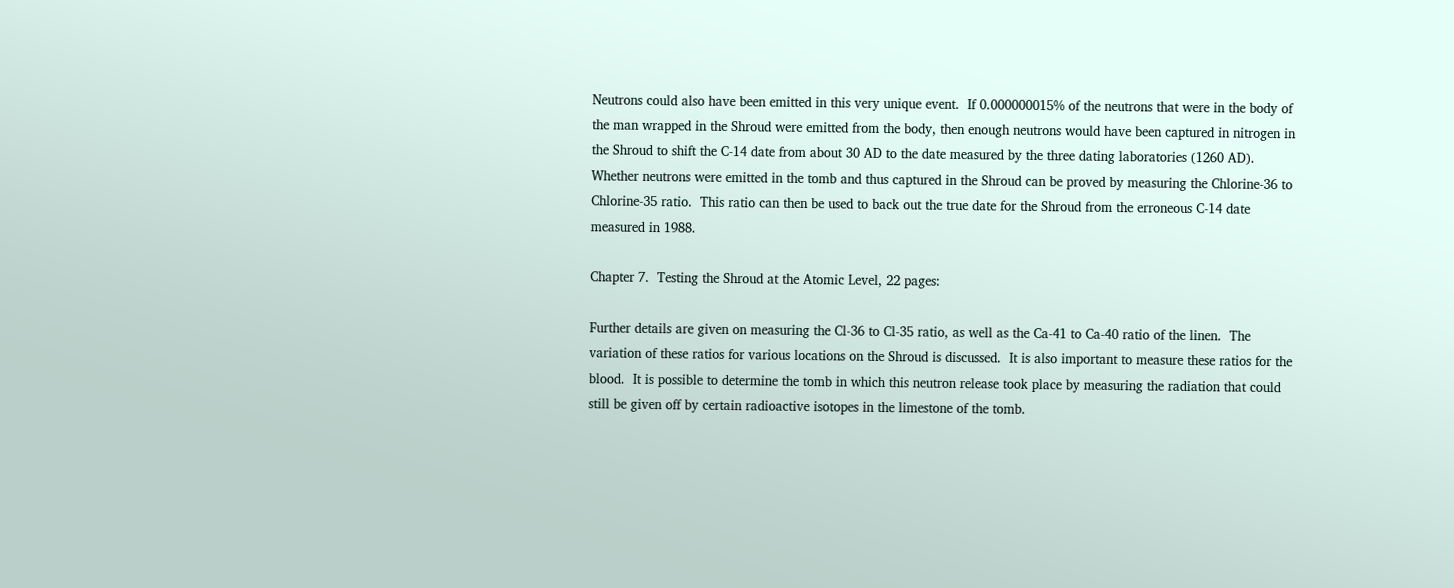Neutrons could also have been emitted in this very unique event.  If 0.000000015% of the neutrons that were in the body of the man wrapped in the Shroud were emitted from the body, then enough neutrons would have been captured in nitrogen in the Shroud to shift the C-14 date from about 30 AD to the date measured by the three dating laboratories (1260 AD).  Whether neutrons were emitted in the tomb and thus captured in the Shroud can be proved by measuring the Chlorine-36 to Chlorine-35 ratio.  This ratio can then be used to back out the true date for the Shroud from the erroneous C-14 date measured in 1988.

Chapter 7.  Testing the Shroud at the Atomic Level, 22 pages:

Further details are given on measuring the Cl-36 to Cl-35 ratio, as well as the Ca-41 to Ca-40 ratio of the linen.  The variation of these ratios for various locations on the Shroud is discussed.  It is also important to measure these ratios for the blood.  It is possible to determine the tomb in which this neutron release took place by measuring the radiation that could still be given off by certain radioactive isotopes in the limestone of the tomb.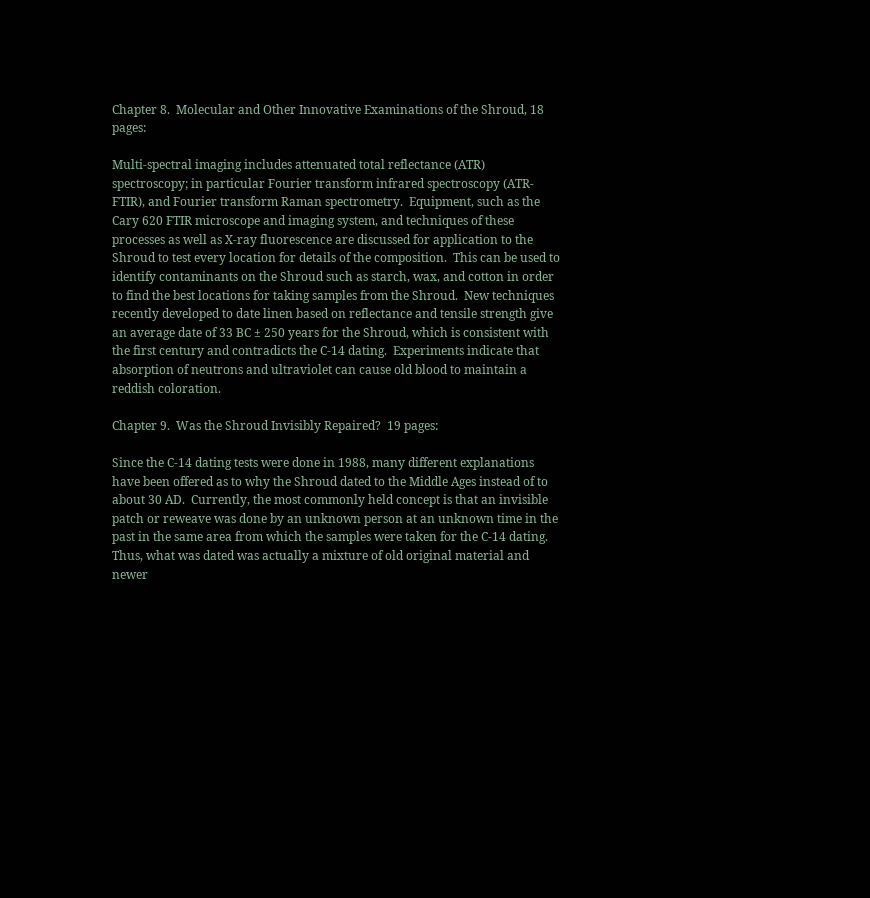Chapter 8.  Molecular and Other Innovative Examinations of the Shroud, 18 pages:

Multi-spectral imaging includes attenuated total reflectance (ATR) spectroscopy; in particular Fourier transform infrared spectroscopy (ATR-FTIR), and Fourier transform Raman spectrometry.  Equipment, such as the Cary 620 FTIR microscope and imaging system, and techniques of these processes as well as X-ray fluorescence are discussed for application to the Shroud to test every location for details of the composition.  This can be used to identify contaminants on the Shroud such as starch, wax, and cotton in order to find the best locations for taking samples from the Shroud.  New techniques recently developed to date linen based on reflectance and tensile strength give an average date of 33 BC ± 250 years for the Shroud, which is consistent with the first century and contradicts the C-14 dating.  Experiments indicate that absorption of neutrons and ultraviolet can cause old blood to maintain a reddish coloration.

Chapter 9.  Was the Shroud Invisibly Repaired?  19 pages:

Since the C-14 dating tests were done in 1988, many different explanations have been offered as to why the Shroud dated to the Middle Ages instead of to about 30 AD.  Currently, the most commonly held concept is that an invisible patch or reweave was done by an unknown person at an unknown time in the past in the same area from which the samples were taken for the C-14 dating.  Thus, what was dated was actually a mixture of old original material and newer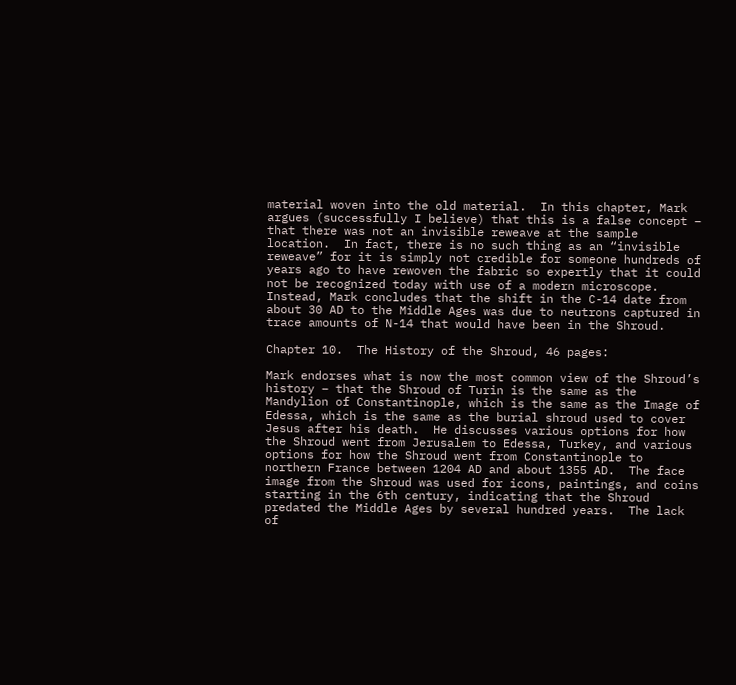material woven into the old material.  In this chapter, Mark argues (successfully I believe) that this is a false concept – that there was not an invisible reweave at the sample location.  In fact, there is no such thing as an “invisible reweave” for it is simply not credible for someone hundreds of years ago to have rewoven the fabric so expertly that it could not be recognized today with use of a modern microscope.  Instead, Mark concludes that the shift in the C-14 date from about 30 AD to the Middle Ages was due to neutrons captured in trace amounts of N-14 that would have been in the Shroud.

Chapter 10.  The History of the Shroud, 46 pages:

Mark endorses what is now the most common view of the Shroud’s history – that the Shroud of Turin is the same as the Mandylion of Constantinople, which is the same as the Image of Edessa, which is the same as the burial shroud used to cover Jesus after his death.  He discusses various options for how the Shroud went from Jerusalem to Edessa, Turkey, and various options for how the Shroud went from Constantinople to northern France between 1204 AD and about 1355 AD.  The face image from the Shroud was used for icons, paintings, and coins starting in the 6th century, indicating that the Shroud predated the Middle Ages by several hundred years.  The lack of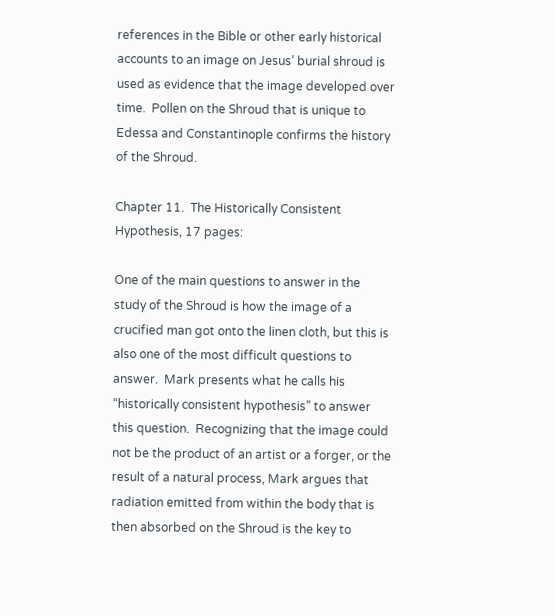references in the Bible or other early historical accounts to an image on Jesus’ burial shroud is used as evidence that the image developed over time.  Pollen on the Shroud that is unique to Edessa and Constantinople confirms the history of the Shroud.

Chapter 11.  The Historically Consistent Hypothesis, 17 pages:

One of the main questions to answer in the study of the Shroud is how the image of a crucified man got onto the linen cloth, but this is also one of the most difficult questions to answer.  Mark presents what he calls his “historically consistent hypothesis” to answer this question.  Recognizing that the image could not be the product of an artist or a forger, or the result of a natural process, Mark argues that radiation emitted from within the body that is then absorbed on the Shroud is the key to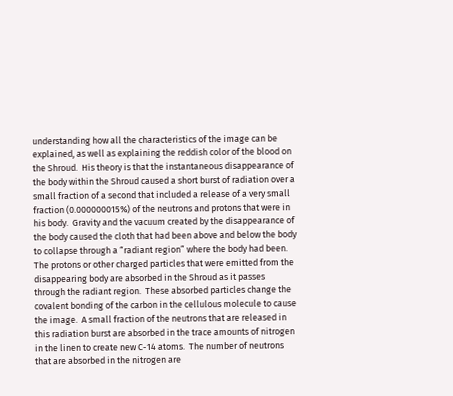understanding how all the characteristics of the image can be explained, as well as explaining the reddish color of the blood on the Shroud.  His theory is that the instantaneous disappearance of the body within the Shroud caused a short burst of radiation over a small fraction of a second that included a release of a very small fraction (0.000000015%) of the neutrons and protons that were in his body.  Gravity and the vacuum created by the disappearance of the body caused the cloth that had been above and below the body to collapse through a “radiant region” where the body had been.  The protons or other charged particles that were emitted from the disappearing body are absorbed in the Shroud as it passes through the radiant region.  These absorbed particles change the covalent bonding of the carbon in the cellulous molecule to cause the image.  A small fraction of the neutrons that are released in this radiation burst are absorbed in the trace amounts of nitrogen in the linen to create new C-14 atoms.  The number of neutrons that are absorbed in the nitrogen are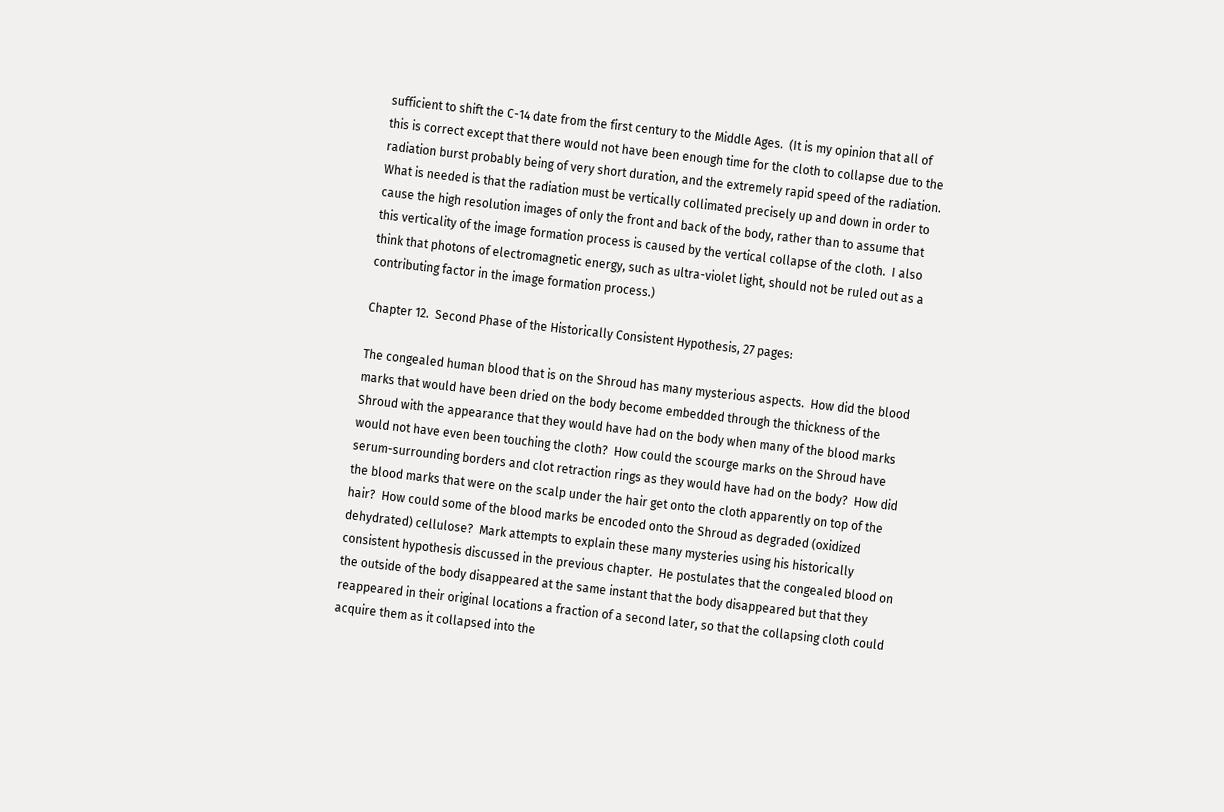sufficient to shift the C-14 date from the first century to the Middle Ages.  (It is my opinion that all of this is correct except that there would not have been enough time for the cloth to collapse due to the radiation burst probably being of very short duration, and the extremely rapid speed of the radiation.  What is needed is that the radiation must be vertically collimated precisely up and down in order to cause the high resolution images of only the front and back of the body, rather than to assume that this verticality of the image formation process is caused by the vertical collapse of the cloth.  I also think that photons of electromagnetic energy, such as ultra-violet light, should not be ruled out as a contributing factor in the image formation process.)

Chapter 12.  Second Phase of the Historically Consistent Hypothesis, 27 pages:

The congealed human blood that is on the Shroud has many mysterious aspects.  How did the blood marks that would have been dried on the body become embedded through the thickness of the Shroud with the appearance that they would have had on the body when many of the blood marks would not have even been touching the cloth?  How could the scourge marks on the Shroud have serum-surrounding borders and clot retraction rings as they would have had on the body?  How did the blood marks that were on the scalp under the hair get onto the cloth apparently on top of the hair?  How could some of the blood marks be encoded onto the Shroud as degraded (oxidized dehydrated) cellulose?  Mark attempts to explain these many mysteries using his historically consistent hypothesis discussed in the previous chapter.  He postulates that the congealed blood on the outside of the body disappeared at the same instant that the body disappeared but that they reappeared in their original locations a fraction of a second later, so that the collapsing cloth could acquire them as it collapsed into the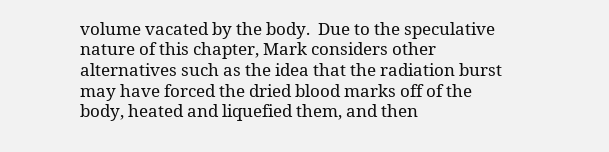volume vacated by the body.  Due to the speculative nature of this chapter, Mark considers other alternatives such as the idea that the radiation burst may have forced the dried blood marks off of the body, heated and liquefied them, and then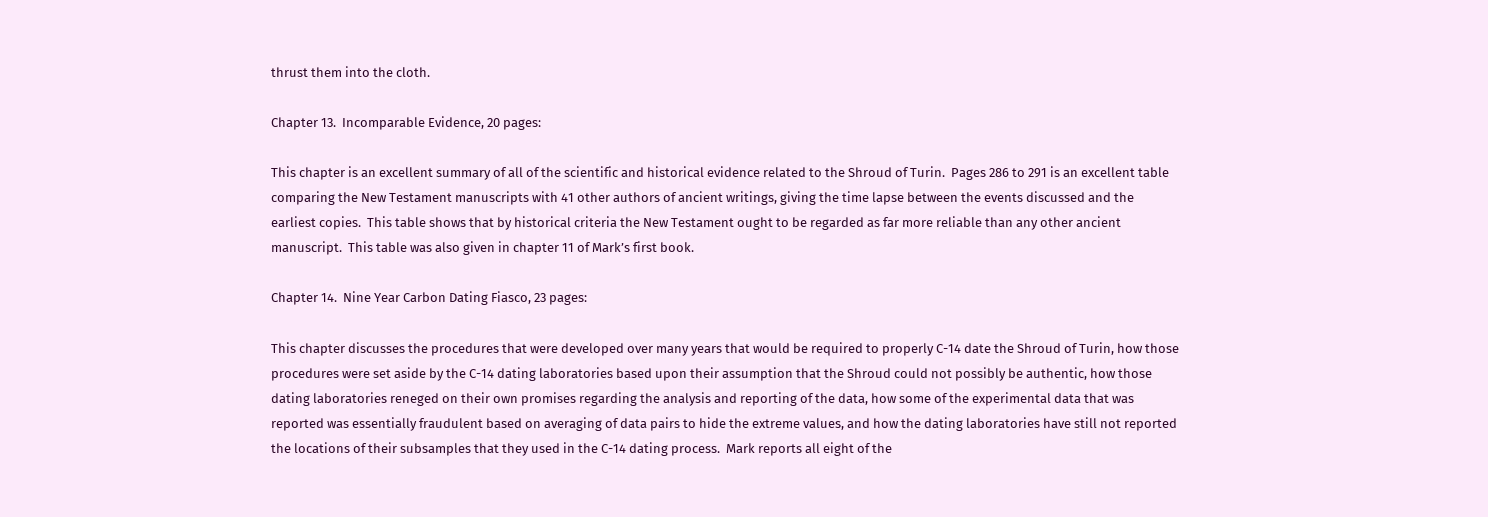thrust them into the cloth.

Chapter 13.  Incomparable Evidence, 20 pages:

This chapter is an excellent summary of all of the scientific and historical evidence related to the Shroud of Turin.  Pages 286 to 291 is an excellent table comparing the New Testament manuscripts with 41 other authors of ancient writings, giving the time lapse between the events discussed and the earliest copies.  This table shows that by historical criteria the New Testament ought to be regarded as far more reliable than any other ancient manuscript.  This table was also given in chapter 11 of Mark’s first book.

Chapter 14.  Nine Year Carbon Dating Fiasco, 23 pages:

This chapter discusses the procedures that were developed over many years that would be required to properly C-14 date the Shroud of Turin, how those procedures were set aside by the C-14 dating laboratories based upon their assumption that the Shroud could not possibly be authentic, how those dating laboratories reneged on their own promises regarding the analysis and reporting of the data, how some of the experimental data that was reported was essentially fraudulent based on averaging of data pairs to hide the extreme values, and how the dating laboratories have still not reported the locations of their subsamples that they used in the C-14 dating process.  Mark reports all eight of the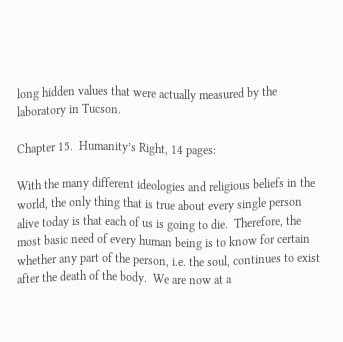long hidden values that were actually measured by the laboratory in Tucson.

Chapter 15.  Humanity’s Right, 14 pages:

With the many different ideologies and religious beliefs in the world, the only thing that is true about every single person alive today is that each of us is going to die.  Therefore, the most basic need of every human being is to know for certain whether any part of the person, i.e. the soul, continues to exist after the death of the body.  We are now at a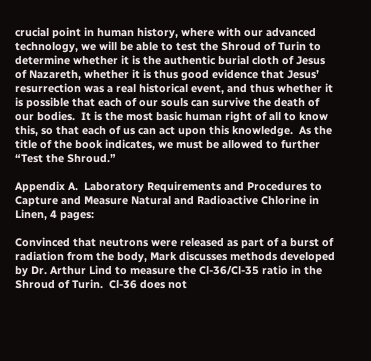crucial point in human history, where with our advanced technology, we will be able to test the Shroud of Turin to determine whether it is the authentic burial cloth of Jesus of Nazareth, whether it is thus good evidence that Jesus’ resurrection was a real historical event, and thus whether it is possible that each of our souls can survive the death of our bodies.  It is the most basic human right of all to know this, so that each of us can act upon this knowledge.  As the title of the book indicates, we must be allowed to further “Test the Shroud.”

Appendix A.  Laboratory Requirements and Procedures to Capture and Measure Natural and Radioactive Chlorine in Linen, 4 pages:

Convinced that neutrons were released as part of a burst of radiation from the body, Mark discusses methods developed by Dr. Arthur Lind to measure the Cl-36/Cl-35 ratio in the Shroud of Turin.  Cl-36 does not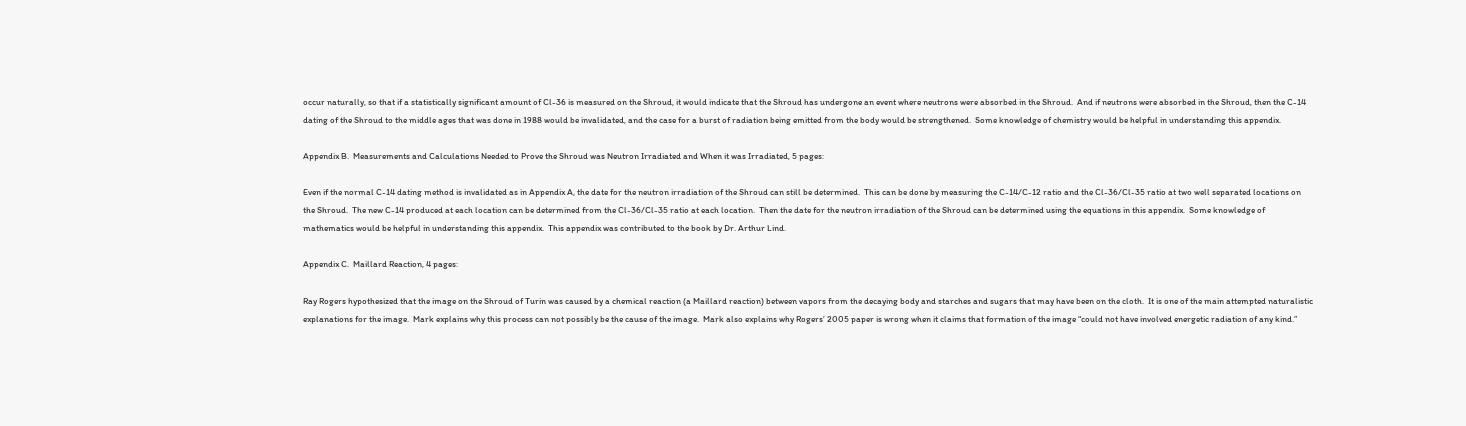occur naturally, so that if a statistically significant amount of Cl-36 is measured on the Shroud, it would indicate that the Shroud has undergone an event where neutrons were absorbed in the Shroud.  And if neutrons were absorbed in the Shroud, then the C-14 dating of the Shroud to the middle ages that was done in 1988 would be invalidated, and the case for a burst of radiation being emitted from the body would be strengthened.  Some knowledge of chemistry would be helpful in understanding this appendix.

Appendix B.  Measurements and Calculations Needed to Prove the Shroud was Neutron Irradiated and When it was Irradiated, 5 pages:

Even if the normal C-14 dating method is invalidated as in Appendix A, the date for the neutron irradiation of the Shroud can still be determined.  This can be done by measuring the C-14/C-12 ratio and the Cl-36/Cl-35 ratio at two well separated locations on the Shroud.  The new C-14 produced at each location can be determined from the Cl-36/Cl-35 ratio at each location.  Then the date for the neutron irradiation of the Shroud can be determined using the equations in this appendix.  Some knowledge of mathematics would be helpful in understanding this appendix.  This appendix was contributed to the book by Dr. Arthur Lind.

Appendix C.  Maillard Reaction, 4 pages:

Ray Rogers hypothesized that the image on the Shroud of Turin was caused by a chemical reaction (a Maillard reaction) between vapors from the decaying body and starches and sugars that may have been on the cloth.  It is one of the main attempted naturalistic explanations for the image.  Mark explains why this process can not possibly be the cause of the image.  Mark also explains why Rogers’ 2005 paper is wrong when it claims that formation of the image “could not have involved energetic radiation of any kind.”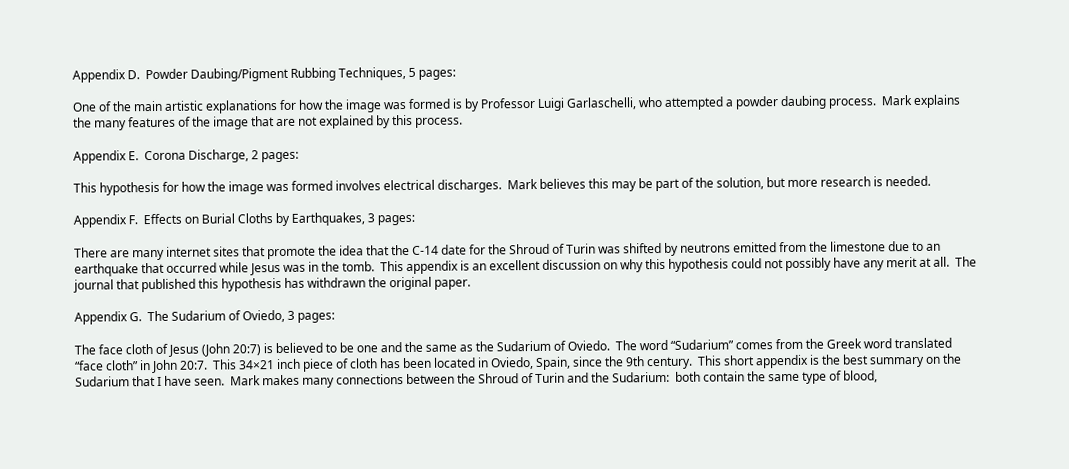Appendix D.  Powder Daubing/Pigment Rubbing Techniques, 5 pages:

One of the main artistic explanations for how the image was formed is by Professor Luigi Garlaschelli, who attempted a powder daubing process.  Mark explains the many features of the image that are not explained by this process.

Appendix E.  Corona Discharge, 2 pages:

This hypothesis for how the image was formed involves electrical discharges.  Mark believes this may be part of the solution, but more research is needed.

Appendix F.  Effects on Burial Cloths by Earthquakes, 3 pages:

There are many internet sites that promote the idea that the C-14 date for the Shroud of Turin was shifted by neutrons emitted from the limestone due to an earthquake that occurred while Jesus was in the tomb.  This appendix is an excellent discussion on why this hypothesis could not possibly have any merit at all.  The journal that published this hypothesis has withdrawn the original paper.

Appendix G.  The Sudarium of Oviedo, 3 pages:

The face cloth of Jesus (John 20:7) is believed to be one and the same as the Sudarium of Oviedo.  The word “Sudarium” comes from the Greek word translated “face cloth” in John 20:7.  This 34×21 inch piece of cloth has been located in Oviedo, Spain, since the 9th century.  This short appendix is the best summary on the Sudarium that I have seen.  Mark makes many connections between the Shroud of Turin and the Sudarium:  both contain the same type of blood,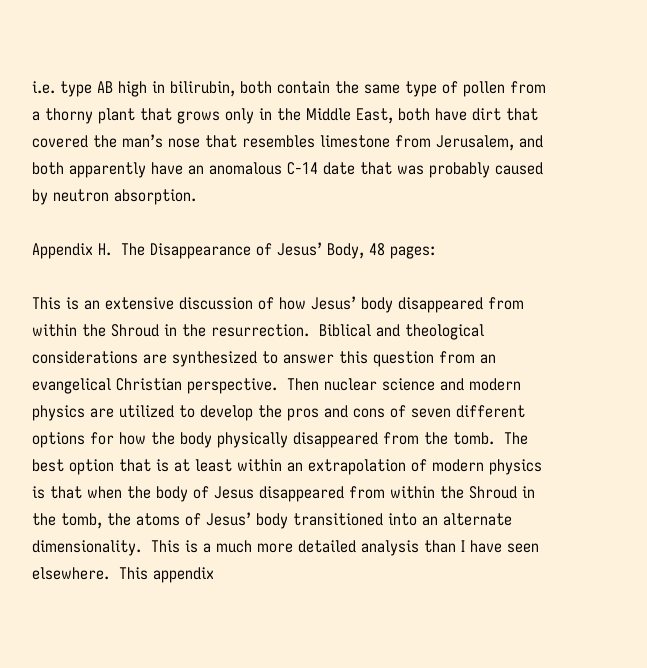i.e. type AB high in bilirubin, both contain the same type of pollen from a thorny plant that grows only in the Middle East, both have dirt that covered the man’s nose that resembles limestone from Jerusalem, and both apparently have an anomalous C-14 date that was probably caused by neutron absorption.

Appendix H.  The Disappearance of Jesus’ Body, 48 pages:

This is an extensive discussion of how Jesus’ body disappeared from within the Shroud in the resurrection.  Biblical and theological considerations are synthesized to answer this question from an evangelical Christian perspective.  Then nuclear science and modern physics are utilized to develop the pros and cons of seven different options for how the body physically disappeared from the tomb.  The best option that is at least within an extrapolation of modern physics is that when the body of Jesus disappeared from within the Shroud in the tomb, the atoms of Jesus’ body transitioned into an alternate dimensionality.  This is a much more detailed analysis than I have seen elsewhere.  This appendix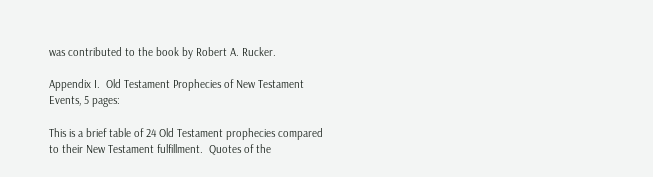was contributed to the book by Robert A. Rucker.

Appendix I.  Old Testament Prophecies of New Testament Events, 5 pages:

This is a brief table of 24 Old Testament prophecies compared to their New Testament fulfillment.  Quotes of the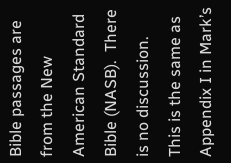Bible passages are from the New American Standard Bible (NASB).  There is no discussion.  This is the same as Appendix I in Mark’s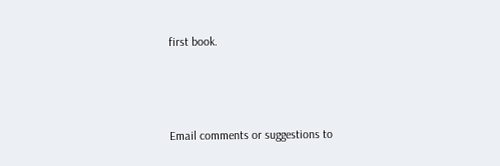first book.



Email comments or suggestions to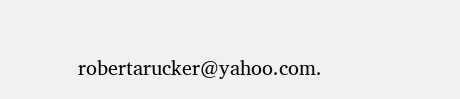robertarucker@yahoo.com.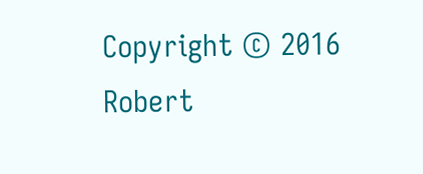Copyright © 2016 Robert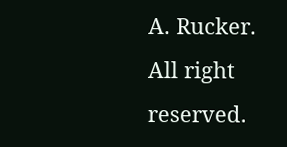A. Rucker.  All right reserved.